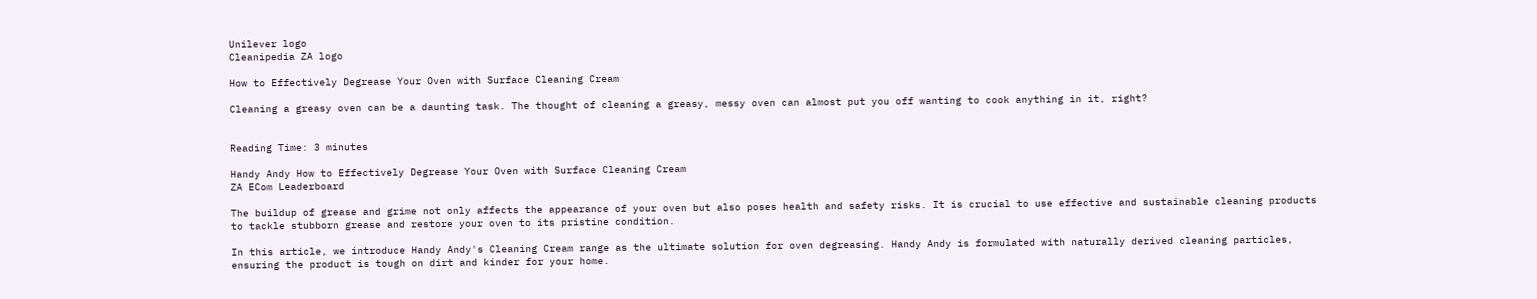Unilever logo
Cleanipedia ZA logo

How to Effectively Degrease Your Oven with Surface Cleaning Cream

Cleaning a greasy oven can be a daunting task. The thought of cleaning a greasy, messy oven can almost put you off wanting to cook anything in it, right?


Reading Time: 3 minutes

Handy Andy How to Effectively Degrease Your Oven with Surface Cleaning Cream
ZA ECom Leaderboard

The buildup of grease and grime not only affects the appearance of your oven but also poses health and safety risks. It is crucial to use effective and sustainable cleaning products to tackle stubborn grease and restore your oven to its pristine condition.

In this article, we introduce Handy Andy's Cleaning Cream range as the ultimate solution for oven degreasing. Handy Andy is formulated with naturally derived cleaning particles, ensuring the product is tough on dirt and kinder for your home.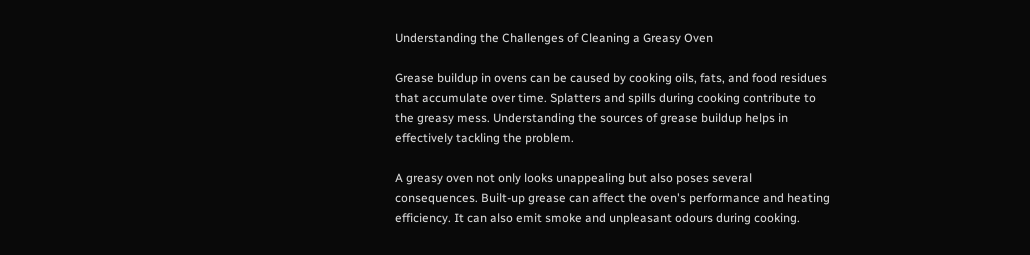Understanding the Challenges of Cleaning a Greasy Oven

Grease buildup in ovens can be caused by cooking oils, fats, and food residues that accumulate over time. Splatters and spills during cooking contribute to the greasy mess. Understanding the sources of grease buildup helps in effectively tackling the problem.

A greasy oven not only looks unappealing but also poses several consequences. Built-up grease can affect the oven's performance and heating efficiency. It can also emit smoke and unpleasant odours during cooking.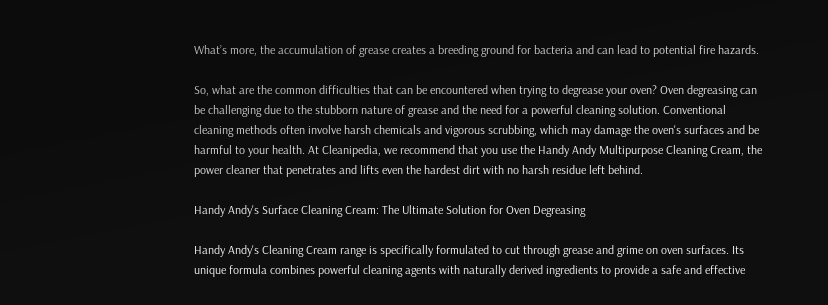What’s more, the accumulation of grease creates a breeding ground for bacteria and can lead to potential fire hazards.

So, what are the common difficulties that can be encountered when trying to degrease your oven? Oven degreasing can be challenging due to the stubborn nature of grease and the need for a powerful cleaning solution. Conventional cleaning methods often involve harsh chemicals and vigorous scrubbing, which may damage the oven's surfaces and be harmful to your health. At Cleanipedia, we recommend that you use the Handy Andy Multipurpose Cleaning Cream, the power cleaner that penetrates and lifts even the hardest dirt with no harsh residue left behind.

Handy Andy's Surface Cleaning Cream: The Ultimate Solution for Oven Degreasing

Handy Andy's Cleaning Cream range is specifically formulated to cut through grease and grime on oven surfaces. Its unique formula combines powerful cleaning agents with naturally derived ingredients to provide a safe and effective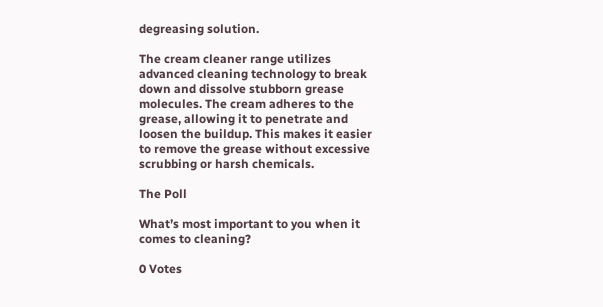degreasing solution.

The cream cleaner range utilizes advanced cleaning technology to break down and dissolve stubborn grease molecules. The cream adheres to the grease, allowing it to penetrate and loosen the buildup. This makes it easier to remove the grease without excessive scrubbing or harsh chemicals.

The Poll

What’s most important to you when it comes to cleaning?

0 Votes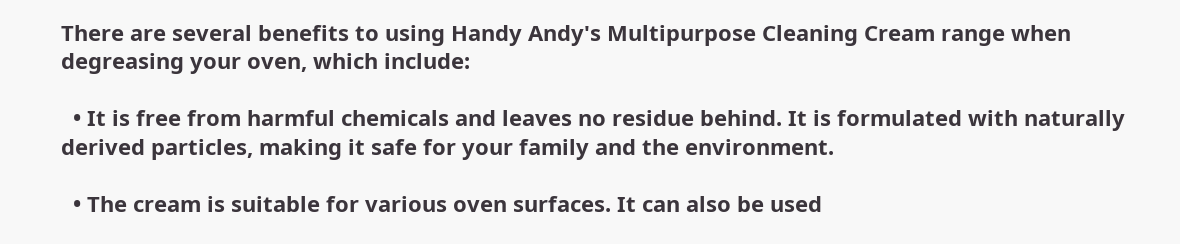There are several benefits to using Handy Andy's Multipurpose Cleaning Cream range when degreasing your oven, which include:

  • It is free from harmful chemicals and leaves no residue behind. It is formulated with naturally derived particles, making it safe for your family and the environment.

  • The cream is suitable for various oven surfaces. It can also be used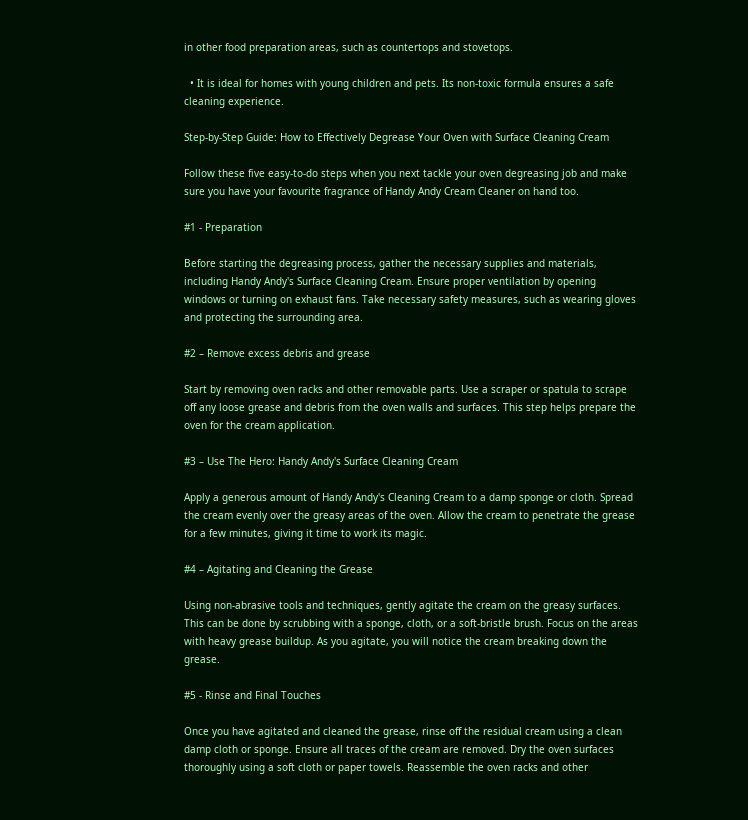in other food preparation areas, such as countertops and stovetops.

  • It is ideal for homes with young children and pets. Its non-toxic formula ensures a safe cleaning experience.

Step-by-Step Guide: How to Effectively Degrease Your Oven with Surface Cleaning Cream

Follow these five easy-to-do steps when you next tackle your oven degreasing job and make sure you have your favourite fragrance of Handy Andy Cream Cleaner on hand too.

#1 - Preparation

Before starting the degreasing process, gather the necessary supplies and materials, including Handy Andy's Surface Cleaning Cream. Ensure proper ventilation by opening windows or turning on exhaust fans. Take necessary safety measures, such as wearing gloves and protecting the surrounding area.

#2 – Remove excess debris and grease

Start by removing oven racks and other removable parts. Use a scraper or spatula to scrape off any loose grease and debris from the oven walls and surfaces. This step helps prepare the oven for the cream application.

#3 – Use The Hero: Handy Andy's Surface Cleaning Cream

Apply a generous amount of Handy Andy's Cleaning Cream to a damp sponge or cloth. Spread the cream evenly over the greasy areas of the oven. Allow the cream to penetrate the grease for a few minutes, giving it time to work its magic.

#4 – Agitating and Cleaning the Grease

Using non-abrasive tools and techniques, gently agitate the cream on the greasy surfaces. This can be done by scrubbing with a sponge, cloth, or a soft-bristle brush. Focus on the areas with heavy grease buildup. As you agitate, you will notice the cream breaking down the grease.

#5 - Rinse and Final Touches

Once you have agitated and cleaned the grease, rinse off the residual cream using a clean damp cloth or sponge. Ensure all traces of the cream are removed. Dry the oven surfaces thoroughly using a soft cloth or paper towels. Reassemble the oven racks and other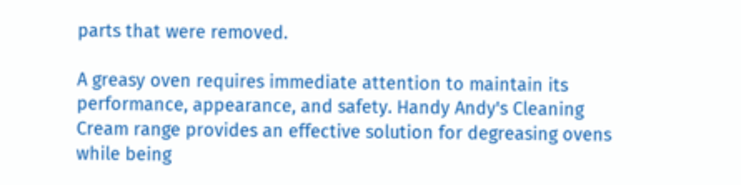parts that were removed.

A greasy oven requires immediate attention to maintain its performance, appearance, and safety. Handy Andy's Cleaning Cream range provides an effective solution for degreasing ovens while being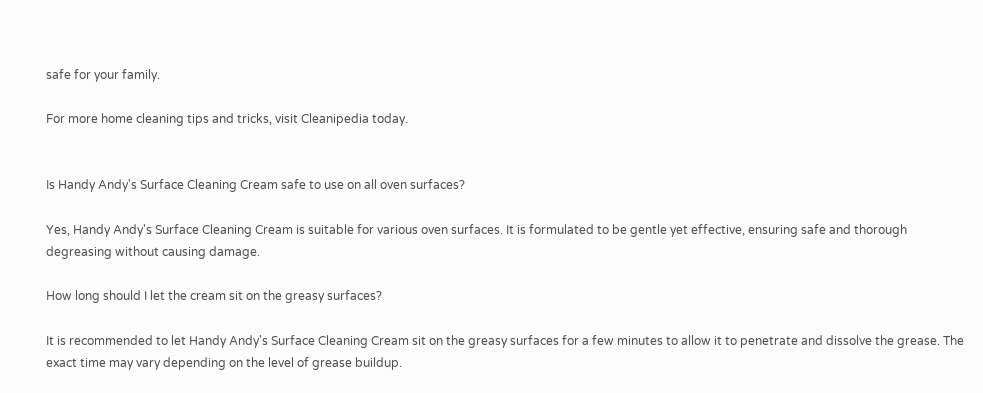safe for your family.

For more home cleaning tips and tricks, visit Cleanipedia today.


Is Handy Andy's Surface Cleaning Cream safe to use on all oven surfaces?

Yes, Handy Andy's Surface Cleaning Cream is suitable for various oven surfaces. It is formulated to be gentle yet effective, ensuring safe and thorough degreasing without causing damage.

How long should I let the cream sit on the greasy surfaces?

It is recommended to let Handy Andy's Surface Cleaning Cream sit on the greasy surfaces for a few minutes to allow it to penetrate and dissolve the grease. The exact time may vary depending on the level of grease buildup.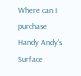Where can I purchase Handy Andy's Surface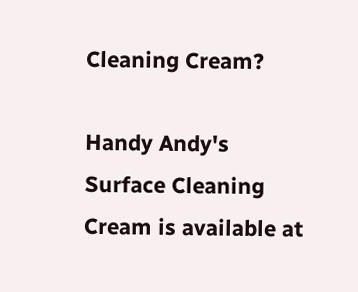Cleaning Cream?

Handy Andy's Surface Cleaning Cream is available at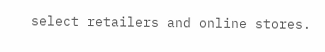select retailers and online stores.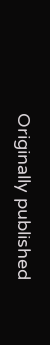Originally published